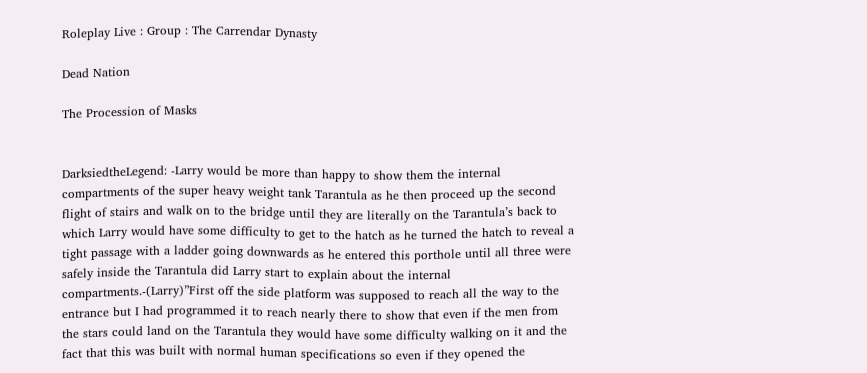Roleplay Live : Group : The Carrendar Dynasty

Dead Nation

The Procession of Masks


DarksiedtheLegend: -Larry would be more than happy to show them the internal compartments of the super heavy weight tank Tarantula as he then proceed up the second flight of stairs and walk on to the bridge until they are literally on the Tarantula’s back to which Larry would have some difficulty to get to the hatch as he turned the hatch to reveal a tight passage with a ladder going downwards as he entered this porthole until all three were safely inside the Tarantula did Larry start to explain about the internal compartments.-(Larry)”First off the side platform was supposed to reach all the way to the entrance but I had programmed it to reach nearly there to show that even if the men from the stars could land on the Tarantula they would have some difficulty walking on it and the fact that this was built with normal human specifications so even if they opened the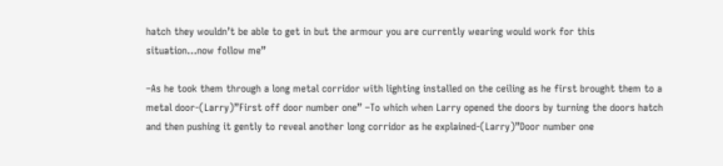hatch they wouldn’t be able to get in but the armour you are currently wearing would work for this situation…now follow me”

–As he took them through a long metal corridor with lighting installed on the ceiling as he first brought them to a metal door-(Larry)”First off door number one” –To which when Larry opened the doors by turning the doors hatch and then pushing it gently to reveal another long corridor as he explained-(Larry)”Door number one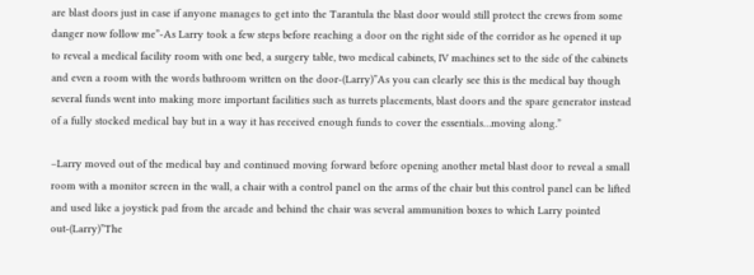are blast doors just in case if anyone manages to get into the Tarantula the blast door would still protect the crews from some danger now follow me”-As Larry took a few steps before reaching a door on the right side of the corridor as he opened it up to reveal a medical facility room with one bed, a surgery table, two medical cabinets, IV machines set to the side of the cabinets and even a room with the words bathroom written on the door-(Larry)”As you can clearly see this is the medical bay though several funds went into making more important facilities such as turrets placements, blast doors and the spare generator instead of a fully stocked medical bay but in a way it has received enough funds to cover the essentials…moving along.”

–Larry moved out of the medical bay and continued moving forward before opening another metal blast door to reveal a small room with a monitor screen in the wall, a chair with a control panel on the arms of the chair but this control panel can be lifted and used like a joystick pad from the arcade and behind the chair was several ammunition boxes to which Larry pointed out-(Larry)”The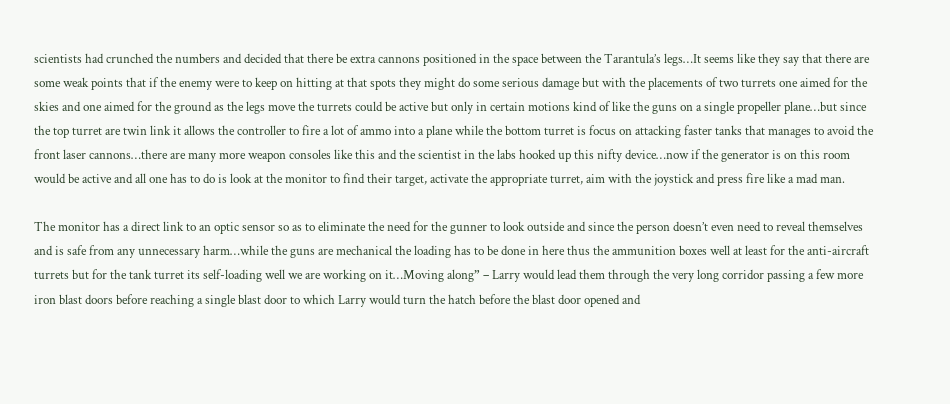scientists had crunched the numbers and decided that there be extra cannons positioned in the space between the Tarantula’s legs…It seems like they say that there are some weak points that if the enemy were to keep on hitting at that spots they might do some serious damage but with the placements of two turrets one aimed for the skies and one aimed for the ground as the legs move the turrets could be active but only in certain motions kind of like the guns on a single propeller plane…but since the top turret are twin link it allows the controller to fire a lot of ammo into a plane while the bottom turret is focus on attacking faster tanks that manages to avoid the front laser cannons…there are many more weapon consoles like this and the scientist in the labs hooked up this nifty device…now if the generator is on this room would be active and all one has to do is look at the monitor to find their target, activate the appropriate turret, aim with the joystick and press fire like a mad man.

The monitor has a direct link to an optic sensor so as to eliminate the need for the gunner to look outside and since the person doesn’t even need to reveal themselves and is safe from any unnecessary harm…while the guns are mechanical the loading has to be done in here thus the ammunition boxes well at least for the anti-aircraft turrets but for the tank turret its self-loading well we are working on it…Moving along” – Larry would lead them through the very long corridor passing a few more iron blast doors before reaching a single blast door to which Larry would turn the hatch before the blast door opened and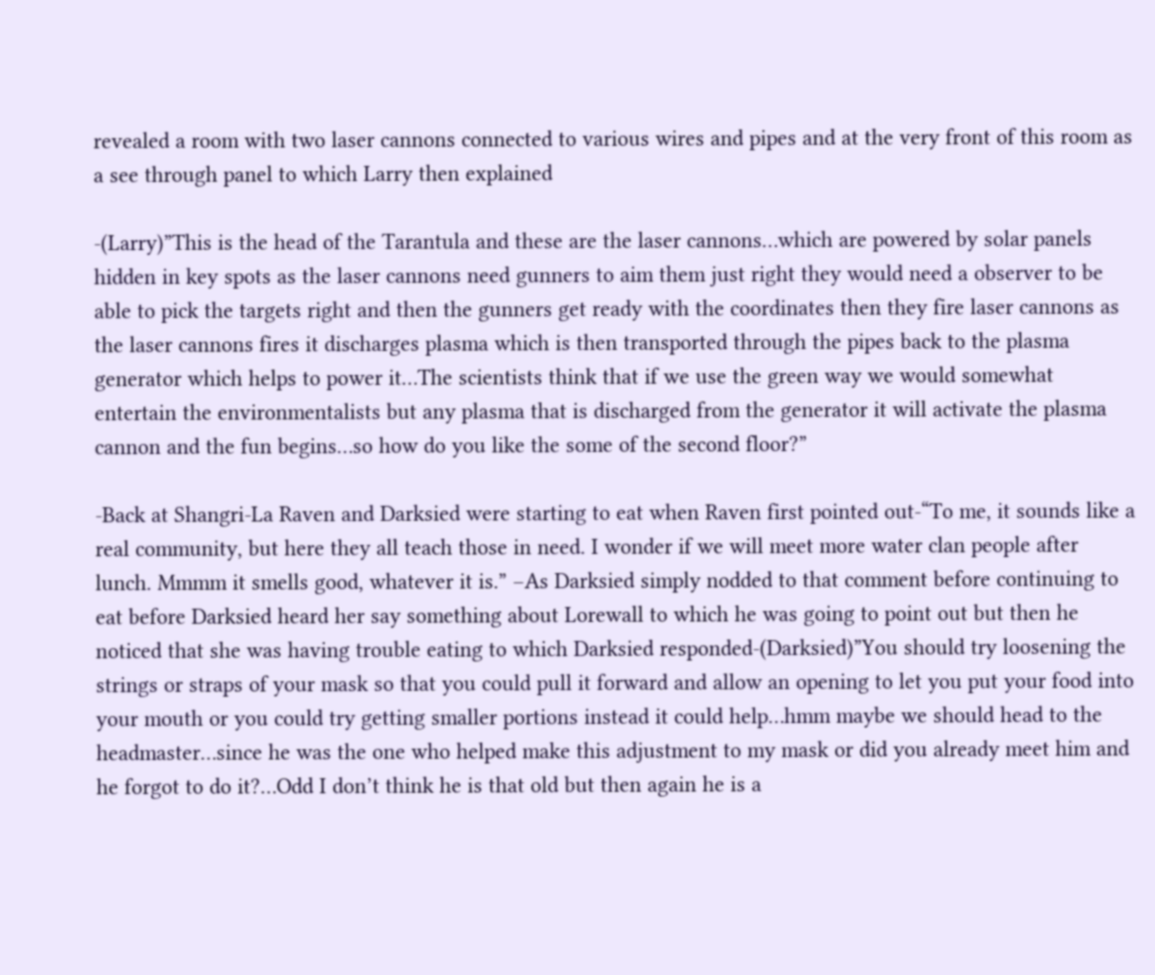revealed a room with two laser cannons connected to various wires and pipes and at the very front of this room as a see through panel to which Larry then explained

-(Larry)”This is the head of the Tarantula and these are the laser cannons…which are powered by solar panels hidden in key spots as the laser cannons need gunners to aim them just right they would need a observer to be able to pick the targets right and then the gunners get ready with the coordinates then they fire laser cannons as the laser cannons fires it discharges plasma which is then transported through the pipes back to the plasma generator which helps to power it…The scientists think that if we use the green way we would somewhat entertain the environmentalists but any plasma that is discharged from the generator it will activate the plasma cannon and the fun begins…so how do you like the some of the second floor?”

-Back at Shangri-La Raven and Darksied were starting to eat when Raven first pointed out-“To me, it sounds like a real community, but here they all teach those in need. I wonder if we will meet more water clan people after lunch. Mmmm it smells good, whatever it is.” –As Darksied simply nodded to that comment before continuing to eat before Darksied heard her say something about Lorewall to which he was going to point out but then he noticed that she was having trouble eating to which Darksied responded-(Darksied)”You should try loosening the strings or straps of your mask so that you could pull it forward and allow an opening to let you put your food into your mouth or you could try getting smaller portions instead it could help…hmm maybe we should head to the headmaster…since he was the one who helped make this adjustment to my mask or did you already meet him and he forgot to do it?…Odd I don’t think he is that old but then again he is a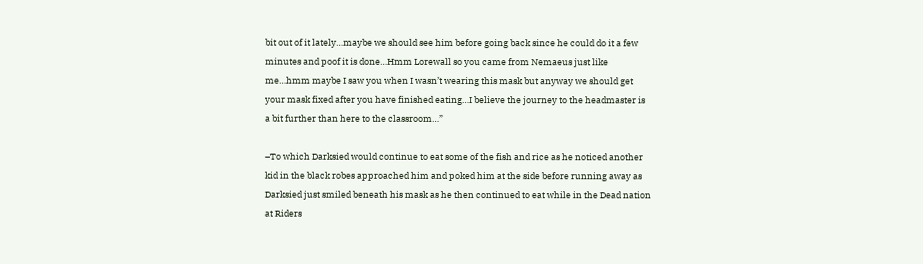bit out of it lately…maybe we should see him before going back since he could do it a few minutes and poof it is done…Hmm Lorewall so you came from Nemaeus just like me…hmm maybe I saw you when I wasn’t wearing this mask but anyway we should get your mask fixed after you have finished eating…I believe the journey to the headmaster is a bit further than here to the classroom…”

–To which Darksied would continue to eat some of the fish and rice as he noticed another kid in the black robes approached him and poked him at the side before running away as Darksied just smiled beneath his mask as he then continued to eat while in the Dead nation at Riders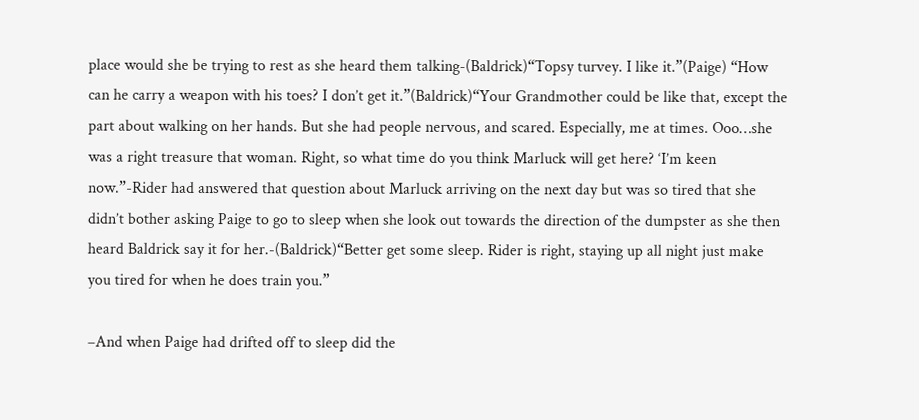place would she be trying to rest as she heard them talking-(Baldrick)“Topsy turvey. I like it.”(Paige) “How can he carry a weapon with his toes? I don’t get it.”(Baldrick)“Your Grandmother could be like that, except the part about walking on her hands. But she had people nervous, and scared. Especially, me at times. Ooo…she was a right treasure that woman. Right, so what time do you think Marluck will get here? ‘I’m keen now.”-Rider had answered that question about Marluck arriving on the next day but was so tired that she didn’t bother asking Paige to go to sleep when she look out towards the direction of the dumpster as she then heard Baldrick say it for her.-(Baldrick)“Better get some sleep. Rider is right, staying up all night just make you tired for when he does train you.”

–And when Paige had drifted off to sleep did the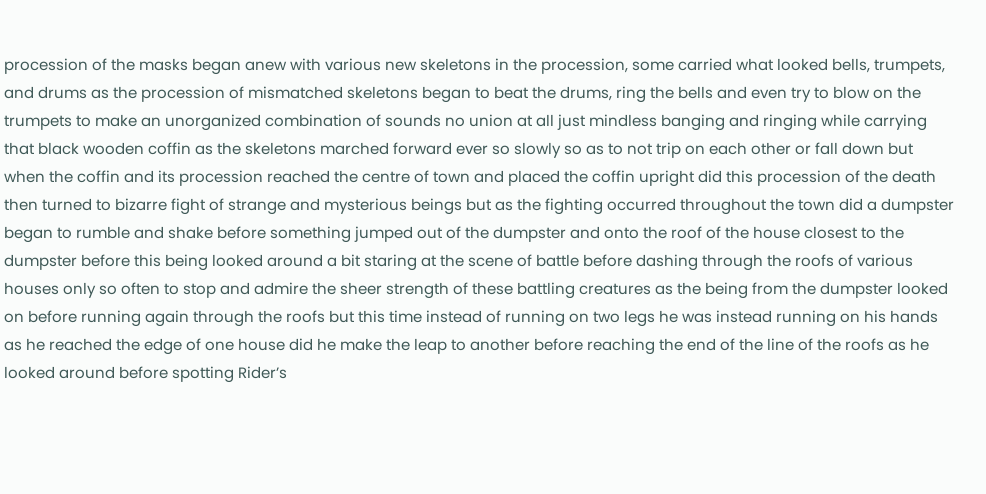procession of the masks began anew with various new skeletons in the procession, some carried what looked bells, trumpets, and drums as the procession of mismatched skeletons began to beat the drums, ring the bells and even try to blow on the trumpets to make an unorganized combination of sounds no union at all just mindless banging and ringing while carrying that black wooden coffin as the skeletons marched forward ever so slowly so as to not trip on each other or fall down but when the coffin and its procession reached the centre of town and placed the coffin upright did this procession of the death then turned to bizarre fight of strange and mysterious beings but as the fighting occurred throughout the town did a dumpster began to rumble and shake before something jumped out of the dumpster and onto the roof of the house closest to the dumpster before this being looked around a bit staring at the scene of battle before dashing through the roofs of various houses only so often to stop and admire the sheer strength of these battling creatures as the being from the dumpster looked on before running again through the roofs but this time instead of running on two legs he was instead running on his hands as he reached the edge of one house did he make the leap to another before reaching the end of the line of the roofs as he looked around before spotting Rider’s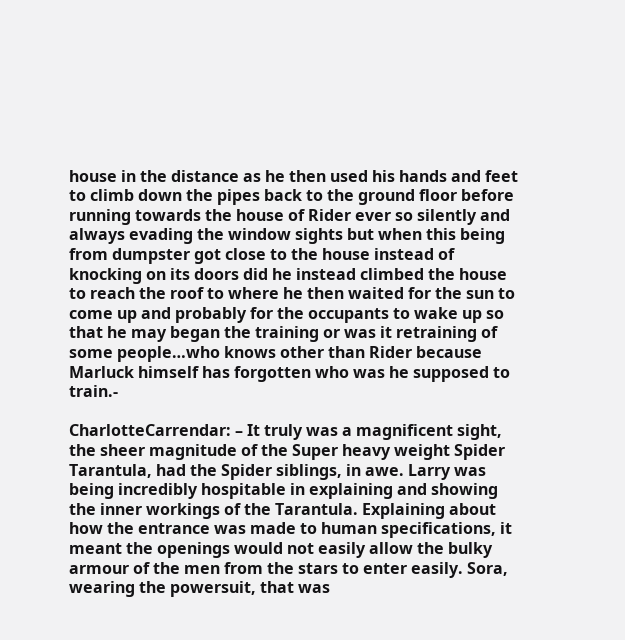house in the distance as he then used his hands and feet to climb down the pipes back to the ground floor before running towards the house of Rider ever so silently and always evading the window sights but when this being from dumpster got close to the house instead of knocking on its doors did he instead climbed the house to reach the roof to where he then waited for the sun to come up and probably for the occupants to wake up so that he may began the training or was it retraining of some people…who knows other than Rider because Marluck himself has forgotten who was he supposed to train.-

CharlotteCarrendar: – It truly was a magnificent sight, the sheer magnitude of the Super heavy weight Spider Tarantula, had the Spider siblings, in awe. Larry was being incredibly hospitable in explaining and showing the inner workings of the Tarantula. Explaining about how the entrance was made to human specifications, it meant the openings would not easily allow the bulky armour of the men from the stars to enter easily. Sora, wearing the powersuit, that was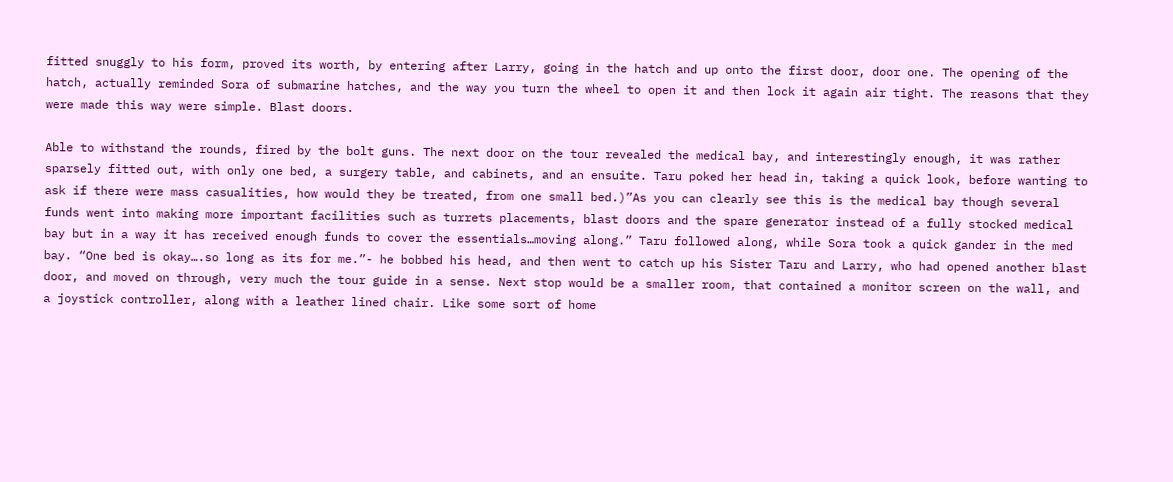fitted snuggly to his form, proved its worth, by entering after Larry, going in the hatch and up onto the first door, door one. The opening of the hatch, actually reminded Sora of submarine hatches, and the way you turn the wheel to open it and then lock it again air tight. The reasons that they were made this way were simple. Blast doors.

Able to withstand the rounds, fired by the bolt guns. The next door on the tour revealed the medical bay, and interestingly enough, it was rather sparsely fitted out, with only one bed, a surgery table, and cabinets, and an ensuite. Taru poked her head in, taking a quick look, before wanting to ask if there were mass casualities, how would they be treated, from one small bed.)”As you can clearly see this is the medical bay though several funds went into making more important facilities such as turrets placements, blast doors and the spare generator instead of a fully stocked medical bay but in a way it has received enough funds to cover the essentials…moving along.” Taru followed along, while Sora took a quick gander in the med bay. “One bed is okay….so long as its for me.”- he bobbed his head, and then went to catch up his Sister Taru and Larry, who had opened another blast door, and moved on through, very much the tour guide in a sense. Next stop would be a smaller room, that contained a monitor screen on the wall, and a joystick controller, along with a leather lined chair. Like some sort of home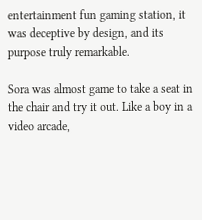entertainment fun gaming station, it was deceptive by design, and its purpose truly remarkable.

Sora was almost game to take a seat in the chair and try it out. Like a boy in a video arcade,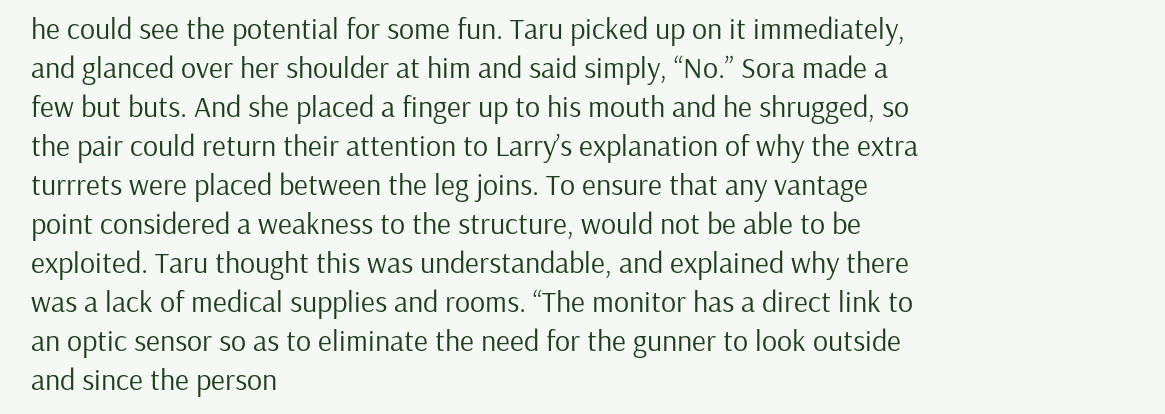he could see the potential for some fun. Taru picked up on it immediately, and glanced over her shoulder at him and said simply, “No.” Sora made a few but buts. And she placed a finger up to his mouth and he shrugged, so the pair could return their attention to Larry’s explanation of why the extra turrrets were placed between the leg joins. To ensure that any vantage point considered a weakness to the structure, would not be able to be exploited. Taru thought this was understandable, and explained why there was a lack of medical supplies and rooms. “The monitor has a direct link to an optic sensor so as to eliminate the need for the gunner to look outside and since the person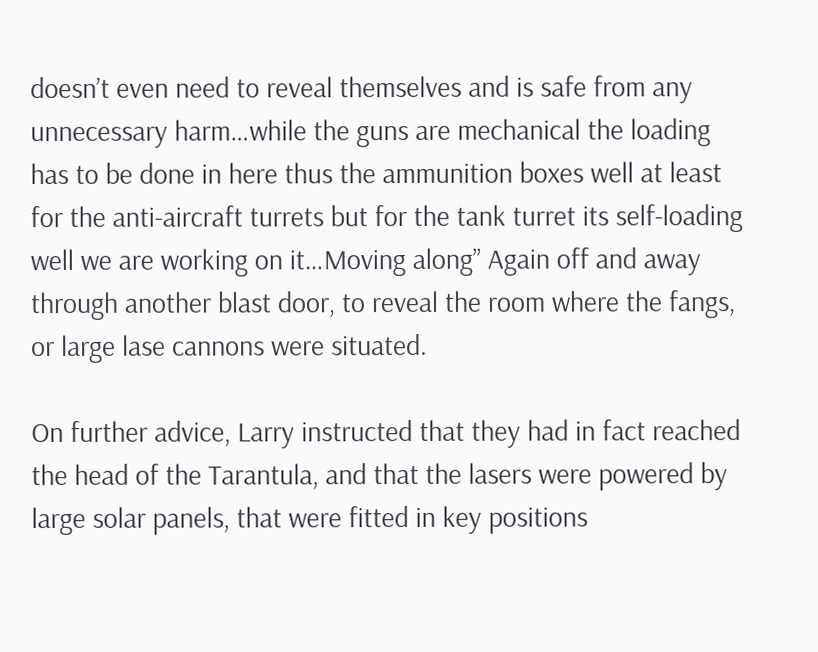doesn’t even need to reveal themselves and is safe from any unnecessary harm…while the guns are mechanical the loading has to be done in here thus the ammunition boxes well at least for the anti-aircraft turrets but for the tank turret its self-loading well we are working on it…Moving along” Again off and away through another blast door, to reveal the room where the fangs, or large lase cannons were situated.

On further advice, Larry instructed that they had in fact reached the head of the Tarantula, and that the lasers were powered by large solar panels, that were fitted in key positions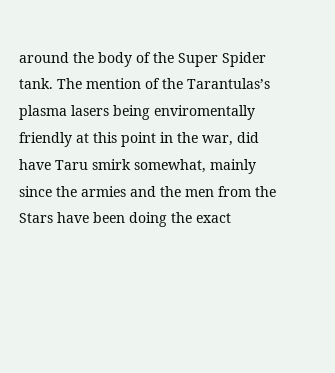around the body of the Super Spider tank. The mention of the Tarantulas’s plasma lasers being enviromentally friendly at this point in the war, did have Taru smirk somewhat, mainly since the armies and the men from the Stars have been doing the exact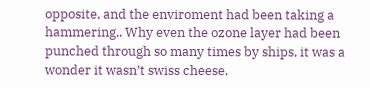opposite, and the enviroment had been taking a hammering,. Why even the ozone layer had been punched through so many times by ships, it was a wonder it wasn’t swiss cheese.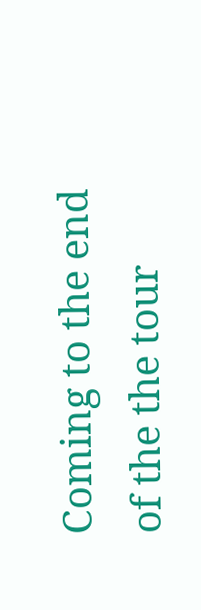Coming to the end of the the tour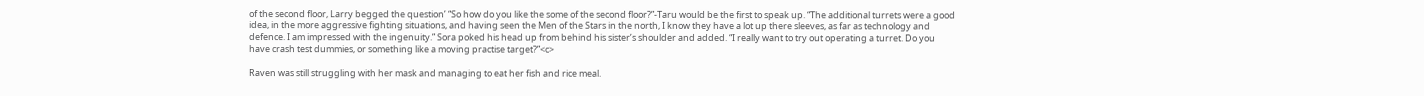of the second floor, Larry begged the question’ “So how do you like the some of the second floor?”-Taru would be the first to speak up. “The additional turrets were a good idea, in the more aggressive fighting situations, and having seen the Men of the Stars in the north, I know they have a lot up there sleeves, as far as technology and defence. I am impressed with the ingenuity.” Sora poked his head up from behind his sister’s shoulder and added. “I really want to try out operating a turret. Do you have crash test dummies, or something like a moving practise target?”<c>

Raven was still struggling with her mask and managing to eat her fish and rice meal.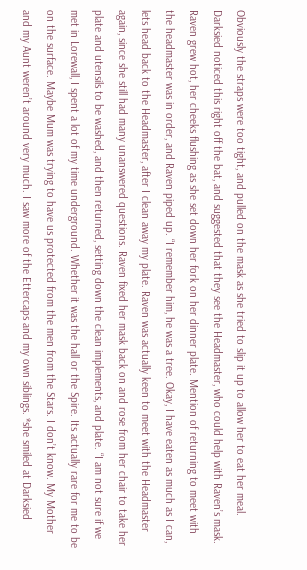Obviously the straps were too tight, and pulled on the mask as she tried to slip it up to allow her to eat her meal. Darksied noticed this right off the bat, and suggested that they see the Headmaster, who could help with Raven’s mask. Raven grew hot, her cheeks flushing as she set down her fork on her dinner plate. Mention of returning to meet with the headmaster was in order, and Raven piped up. “I remember him, he was a tree. Okay, I have eaten as much as I can, lets head back to the Headmaster, after I clean away my plate. Raven was actually keen to meet with the Headmaster again, since she still had many unanswered questions. Raven fixed her mask back on and rose from her chair to take her plate and utensils to be washed, and then returned, setting down the clean implements, and plate. “I am not sure if we met in Lorewall, I spent a lot of my time underground. Whether it was the hall or the Spire. Its actually rare for me to be on the surface. Maybe Mum was trying to have us protected from the men from the Stars. I don’t know. My Mother and my Aunt weren’t around very much. I saw more of the Ettercaps and my own siblings. *she smiled at Darksied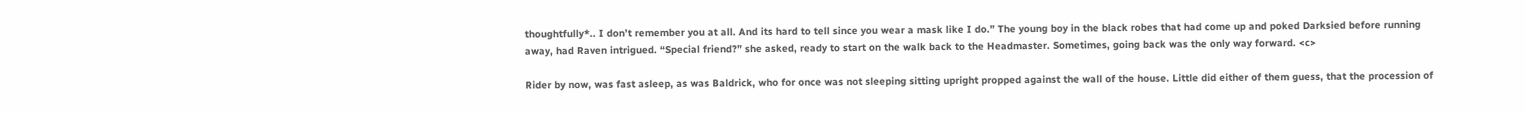thoughtfully*.. I don’t remember you at all. And its hard to tell since you wear a mask like I do.” The young boy in the black robes that had come up and poked Darksied before running away, had Raven intrigued. “Special friend?” she asked, ready to start on the walk back to the Headmaster. Sometimes, going back was the only way forward. <c>

Rider by now, was fast asleep, as was Baldrick, who for once was not sleeping sitting upright propped against the wall of the house. Little did either of them guess, that the procession of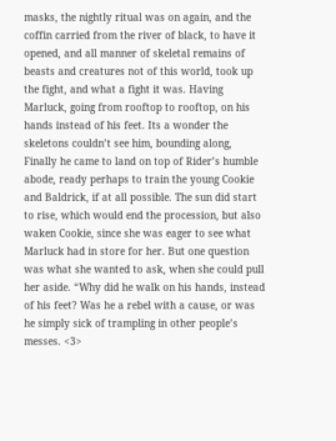masks, the nightly ritual was on again, and the coffin carried from the river of black, to have it opened, and all manner of skeletal remains of beasts and creatures not of this world, took up the fight, and what a fight it was. Having Marluck, going from rooftop to rooftop, on his hands instead of his feet. Its a wonder the skeletons couldn’t see him, bounding along, Finally he came to land on top of Rider’s humble abode, ready perhaps to train the young Cookie and Baldrick, if at all possible. The sun did start to rise, which would end the procession, but also waken Cookie, since she was eager to see what Marluck had in store for her. But one question was what she wanted to ask, when she could pull her aside. “Why did he walk on his hands, instead of his feet? Was he a rebel with a cause, or was he simply sick of trampling in other people’s messes. <3>